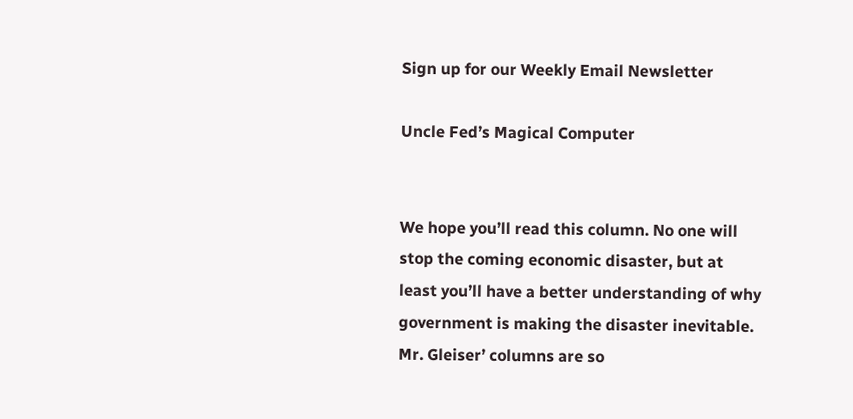Sign up for our Weekly Email Newsletter

Uncle Fed’s Magical Computer


We hope you’ll read this column. No one will stop the coming economic disaster, but at least you’ll have a better understanding of why government is making the disaster inevitable. Mr. Gleiser’ columns are so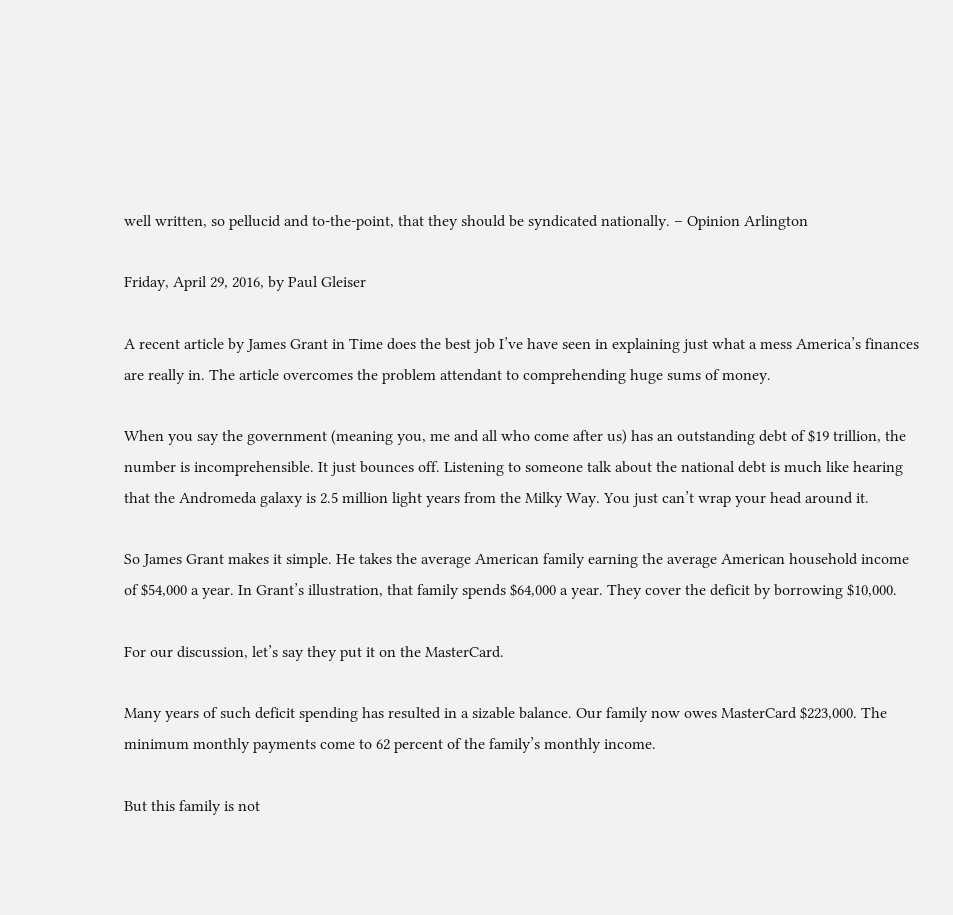well written, so pellucid and to-the-point, that they should be syndicated nationally. – Opinion Arlington

Friday, April 29, 2016, by Paul Gleiser

A recent article by James Grant in Time does the best job I’ve have seen in explaining just what a mess America’s finances are really in. The article overcomes the problem attendant to comprehending huge sums of money.

When you say the government (meaning you, me and all who come after us) has an outstanding debt of $19 trillion, the number is incomprehensible. It just bounces off. Listening to someone talk about the national debt is much like hearing that the Andromeda galaxy is 2.5 million light years from the Milky Way. You just can’t wrap your head around it.

So James Grant makes it simple. He takes the average American family earning the average American household income of $54,000 a year. In Grant’s illustration, that family spends $64,000 a year. They cover the deficit by borrowing $10,000.

For our discussion, let’s say they put it on the MasterCard.

Many years of such deficit spending has resulted in a sizable balance. Our family now owes MasterCard $223,000. The minimum monthly payments come to 62 percent of the family’s monthly income.

But this family is not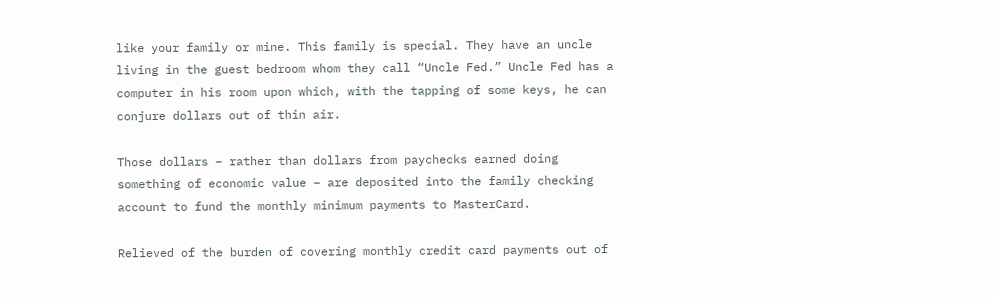like your family or mine. This family is special. They have an uncle living in the guest bedroom whom they call “Uncle Fed.” Uncle Fed has a computer in his room upon which, with the tapping of some keys, he can conjure dollars out of thin air.

Those dollars – rather than dollars from paychecks earned doing something of economic value – are deposited into the family checking account to fund the monthly minimum payments to MasterCard.

Relieved of the burden of covering monthly credit card payments out of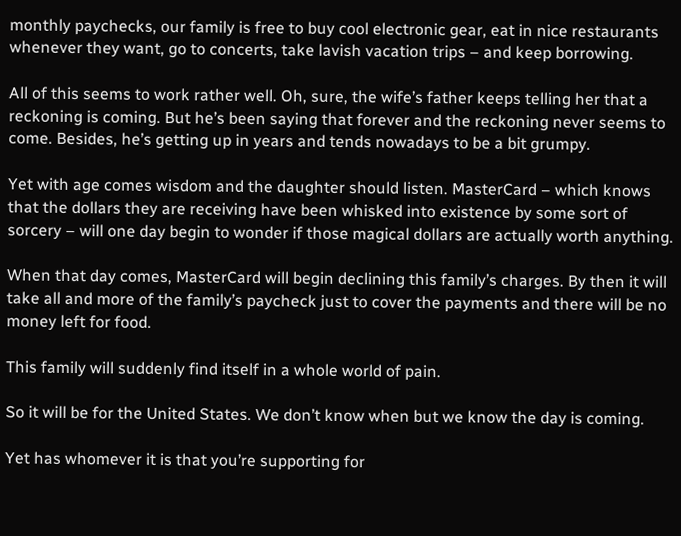monthly paychecks, our family is free to buy cool electronic gear, eat in nice restaurants whenever they want, go to concerts, take lavish vacation trips – and keep borrowing.

All of this seems to work rather well. Oh, sure, the wife’s father keeps telling her that a reckoning is coming. But he’s been saying that forever and the reckoning never seems to come. Besides, he’s getting up in years and tends nowadays to be a bit grumpy.

Yet with age comes wisdom and the daughter should listen. MasterCard – which knows that the dollars they are receiving have been whisked into existence by some sort of sorcery – will one day begin to wonder if those magical dollars are actually worth anything.

When that day comes, MasterCard will begin declining this family’s charges. By then it will take all and more of the family’s paycheck just to cover the payments and there will be no money left for food.

This family will suddenly find itself in a whole world of pain.

So it will be for the United States. We don’t know when but we know the day is coming.

Yet has whomever it is that you’re supporting for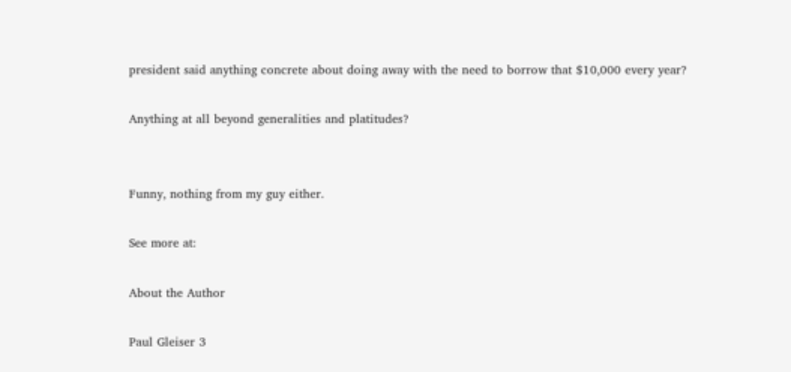president said anything concrete about doing away with the need to borrow that $10,000 every year?

Anything at all beyond generalities and platitudes?


Funny, nothing from my guy either.

See more at:

About the Author

Paul Gleiser 3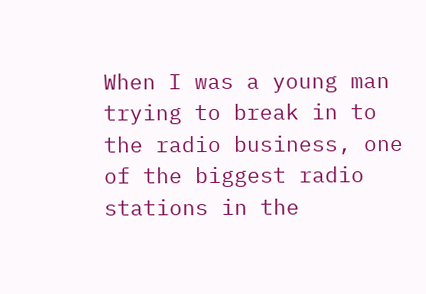When I was a young man trying to break in to the radio business, one of the biggest radio stations in the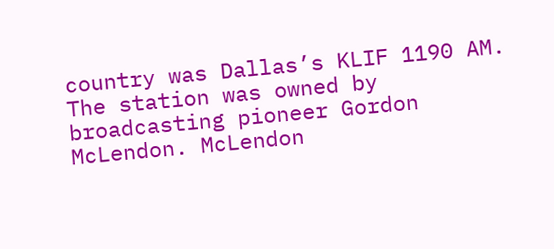country was Dallas’s KLIF 1190 AM. The station was owned by broadcasting pioneer Gordon McLendon. McLendon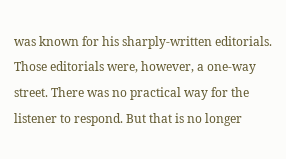was known for his sharply-written editorials. Those editorials were, however, a one-way street. There was no practical way for the listener to respond. But that is no longer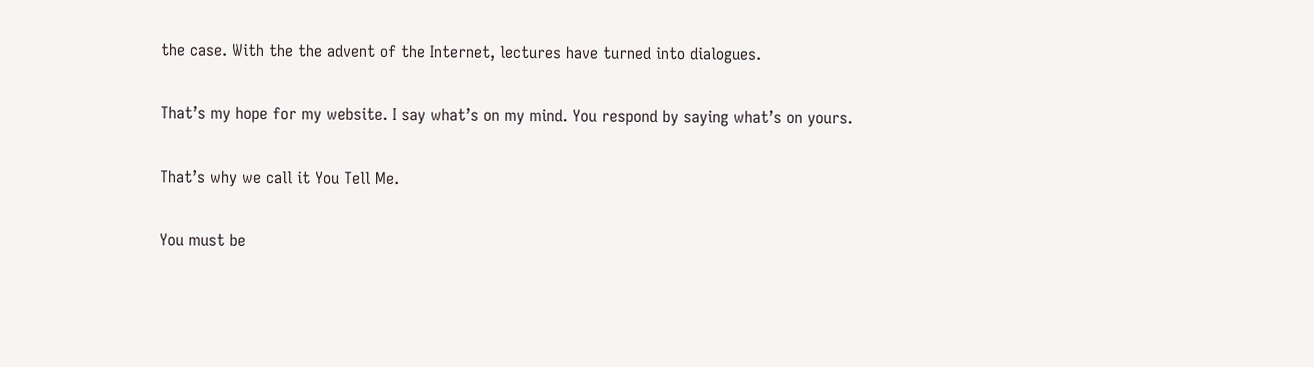the case. With the the advent of the Internet, lectures have turned into dialogues.

That’s my hope for my website. I say what’s on my mind. You respond by saying what’s on yours.

That’s why we call it You Tell Me.

You must be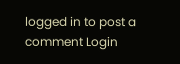logged in to post a comment Login